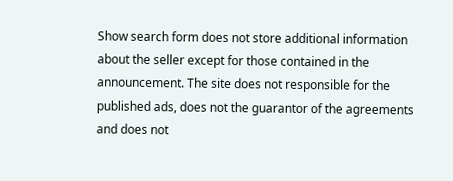Show search form does not store additional information about the seller except for those contained in the announcement. The site does not responsible for the published ads, does not the guarantor of the agreements and does not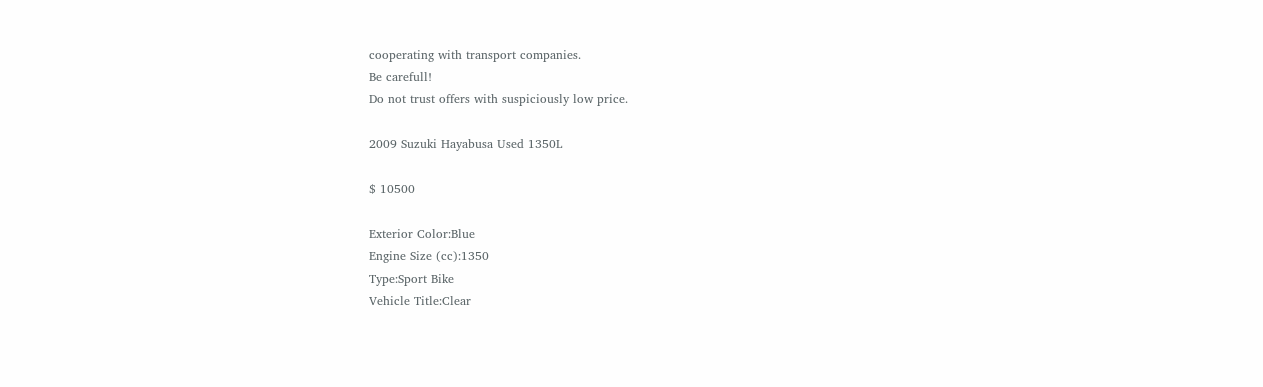cooperating with transport companies.
Be carefull!
Do not trust offers with suspiciously low price.

2009 Suzuki Hayabusa Used 1350L

$ 10500

Exterior Color:Blue
Engine Size (cc):1350
Type:Sport Bike
Vehicle Title:Clear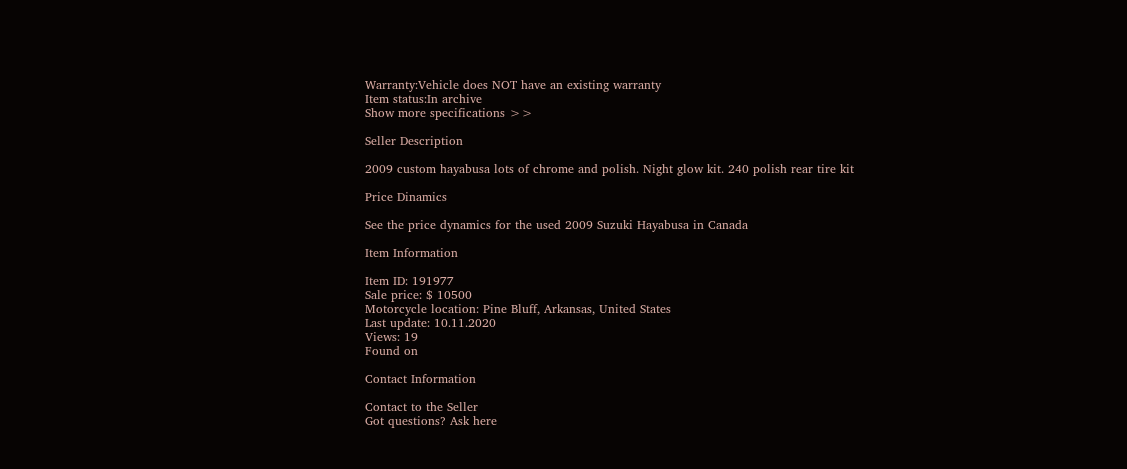Warranty:Vehicle does NOT have an existing warranty
Item status:In archive
Show more specifications >>

Seller Description

2009 custom hayabusa lots of chrome and polish. Night glow kit. 240 polish rear tire kit

Price Dinamics

See the price dynamics for the used 2009 Suzuki Hayabusa in Canada

Item Information

Item ID: 191977
Sale price: $ 10500
Motorcycle location: Pine Bluff, Arkansas, United States
Last update: 10.11.2020
Views: 19
Found on

Contact Information

Contact to the Seller
Got questions? Ask here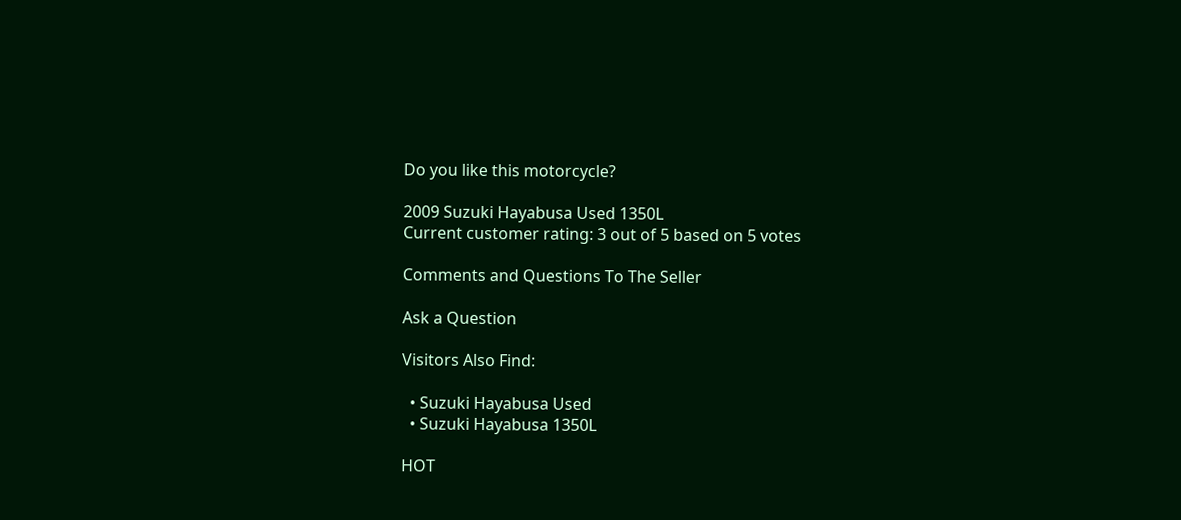Do you like this motorcycle?

2009 Suzuki Hayabusa Used 1350L
Current customer rating: 3 out of 5 based on 5 votes

Comments and Questions To The Seller

Ask a Question

Visitors Also Find:

  • Suzuki Hayabusa Used
  • Suzuki Hayabusa 1350L

HOT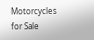Motorcycles for Sale